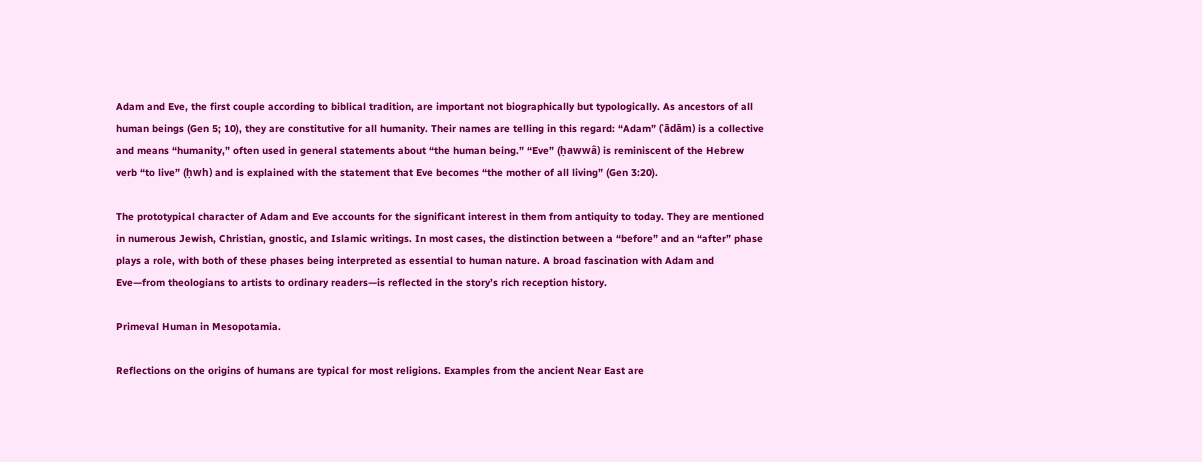Adam and Eve, the first couple according to biblical tradition, are important not biographically but typologically. As ancestors of all human beings (Gen 5; 10), they are constitutive for all humanity. Their names are telling in this regard: “Adam” (ʾādām) is a collective and means “humanity,” often used in general statements about “the human being.” “Eve” (ḥawwâ) is reminiscent of the Hebrew verb “to live” (ḥwh) and is explained with the statement that Eve becomes “the mother of all living” (Gen 3:20).

The prototypical character of Adam and Eve accounts for the significant interest in them from antiquity to today. They are mentioned in numerous Jewish, Christian, gnostic, and Islamic writings. In most cases, the distinction between a “before” and an “after” phase plays a role, with both of these phases being interpreted as essential to human nature. A broad fascination with Adam and Eve—from theologians to artists to ordinary readers—is reflected in the story’s rich reception history.

Primeval Human in Mesopotamia.

Reflections on the origins of humans are typical for most religions. Examples from the ancient Near East are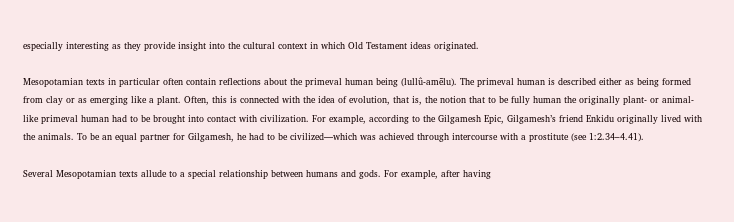especially interesting as they provide insight into the cultural context in which Old Testament ideas originated.

Mesopotamian texts in particular often contain reflections about the primeval human being (lullû-amēlu). The primeval human is described either as being formed from clay or as emerging like a plant. Often, this is connected with the idea of evolution, that is, the notion that to be fully human the originally plant- or animal-like primeval human had to be brought into contact with civilization. For example, according to the Gilgamesh Epic, Gilgamesh’s friend Enkidu originally lived with the animals. To be an equal partner for Gilgamesh, he had to be civilized—which was achieved through intercourse with a prostitute (see 1:2.34–4.41).

Several Mesopotamian texts allude to a special relationship between humans and gods. For example, after having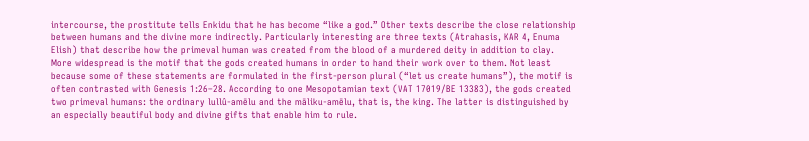intercourse, the prostitute tells Enkidu that he has become “like a god.” Other texts describe the close relationship between humans and the divine more indirectly. Particularly interesting are three texts (Atrahasis, KAR 4, Enuma Elish) that describe how the primeval human was created from the blood of a murdered deity in addition to clay. More widespread is the motif that the gods created humans in order to hand their work over to them. Not least because some of these statements are formulated in the first-person plural (“let us create humans”), the motif is often contrasted with Genesis 1:26–28. According to one Mesopotamian text (VAT 17019/BE 13383), the gods created two primeval humans: the ordinary lullû-amēlu and the māliku-amēlu, that is, the king. The latter is distinguished by an especially beautiful body and divine gifts that enable him to rule.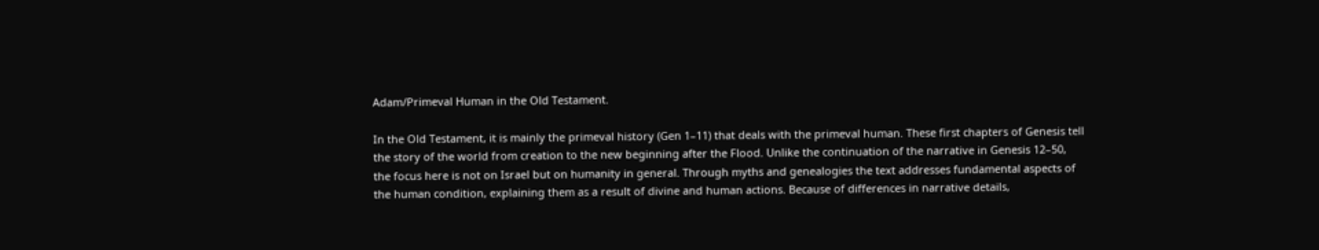Adam/Primeval Human in the Old Testament.

In the Old Testament, it is mainly the primeval history (Gen 1–11) that deals with the primeval human. These first chapters of Genesis tell the story of the world from creation to the new beginning after the Flood. Unlike the continuation of the narrative in Genesis 12–50, the focus here is not on Israel but on humanity in general. Through myths and genealogies the text addresses fundamental aspects of the human condition, explaining them as a result of divine and human actions. Because of differences in narrative details,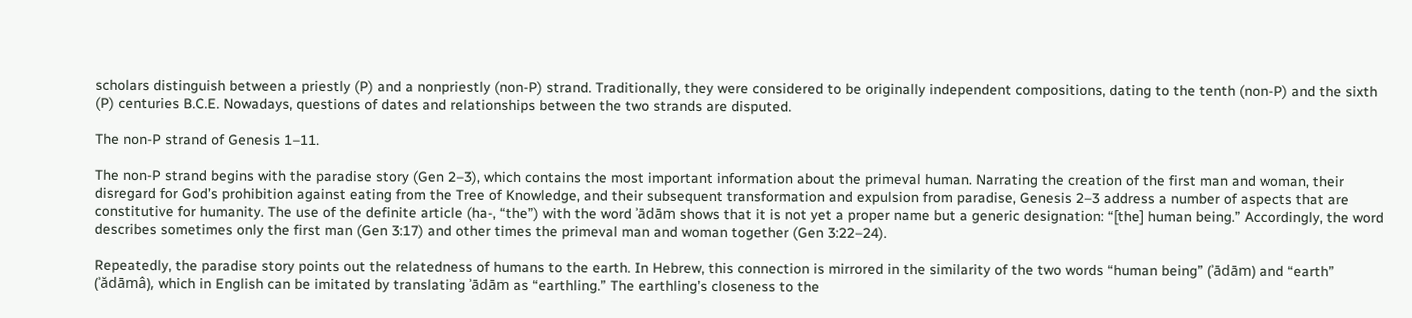scholars distinguish between a priestly (P) and a nonpriestly (non-P) strand. Traditionally, they were considered to be originally independent compositions, dating to the tenth (non-P) and the sixth (P) centuries B.C.E. Nowadays, questions of dates and relationships between the two strands are disputed.

The non-P strand of Genesis 1–11.

The non-P strand begins with the paradise story (Gen 2–3), which contains the most important information about the primeval human. Narrating the creation of the first man and woman, their disregard for God’s prohibition against eating from the Tree of Knowledge, and their subsequent transformation and expulsion from paradise, Genesis 2–3 address a number of aspects that are constitutive for humanity. The use of the definite article (ha-, “the”) with the word ʾādām shows that it is not yet a proper name but a generic designation: “[the] human being.” Accordingly, the word describes sometimes only the first man (Gen 3:17) and other times the primeval man and woman together (Gen 3:22–24).

Repeatedly, the paradise story points out the relatedness of humans to the earth. In Hebrew, this connection is mirrored in the similarity of the two words “human being” (ʾādām) and “earth” (ʾădāmâ), which in English can be imitated by translating ʾādām as “earthling.” The earthling’s closeness to the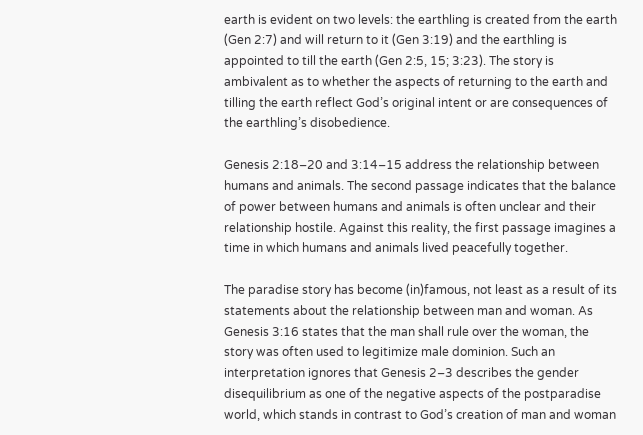earth is evident on two levels: the earthling is created from the earth (Gen 2:7) and will return to it (Gen 3:19) and the earthling is appointed to till the earth (Gen 2:5, 15; 3:23). The story is ambivalent as to whether the aspects of returning to the earth and tilling the earth reflect God’s original intent or are consequences of the earthling’s disobedience.

Genesis 2:18–20 and 3:14–15 address the relationship between humans and animals. The second passage indicates that the balance of power between humans and animals is often unclear and their relationship hostile. Against this reality, the first passage imagines a time in which humans and animals lived peacefully together.

The paradise story has become (in)famous, not least as a result of its statements about the relationship between man and woman. As Genesis 3:16 states that the man shall rule over the woman, the story was often used to legitimize male dominion. Such an interpretation ignores that Genesis 2–3 describes the gender disequilibrium as one of the negative aspects of the postparadise world, which stands in contrast to God’s creation of man and woman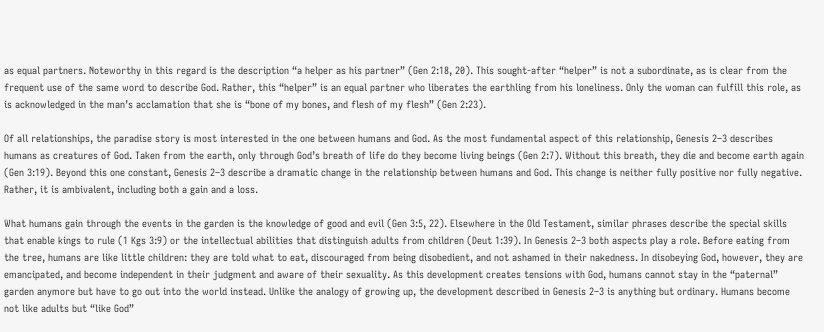as equal partners. Noteworthy in this regard is the description “a helper as his partner” (Gen 2:18, 20). This sought-after “helper” is not a subordinate, as is clear from the frequent use of the same word to describe God. Rather, this “helper” is an equal partner who liberates the earthling from his loneliness. Only the woman can fulfill this role, as is acknowledged in the man’s acclamation that she is “bone of my bones, and flesh of my flesh” (Gen 2:23).

Of all relationships, the paradise story is most interested in the one between humans and God. As the most fundamental aspect of this relationship, Genesis 2–3 describes humans as creatures of God. Taken from the earth, only through God’s breath of life do they become living beings (Gen 2:7). Without this breath, they die and become earth again (Gen 3:19). Beyond this one constant, Genesis 2–3 describe a dramatic change in the relationship between humans and God. This change is neither fully positive nor fully negative. Rather, it is ambivalent, including both a gain and a loss.

What humans gain through the events in the garden is the knowledge of good and evil (Gen 3:5, 22). Elsewhere in the Old Testament, similar phrases describe the special skills that enable kings to rule (1 Kgs 3:9) or the intellectual abilities that distinguish adults from children (Deut 1:39). In Genesis 2–3 both aspects play a role. Before eating from the tree, humans are like little children: they are told what to eat, discouraged from being disobedient, and not ashamed in their nakedness. In disobeying God, however, they are emancipated, and become independent in their judgment and aware of their sexuality. As this development creates tensions with God, humans cannot stay in the “paternal” garden anymore but have to go out into the world instead. Unlike the analogy of growing up, the development described in Genesis 2–3 is anything but ordinary. Humans become not like adults but “like God”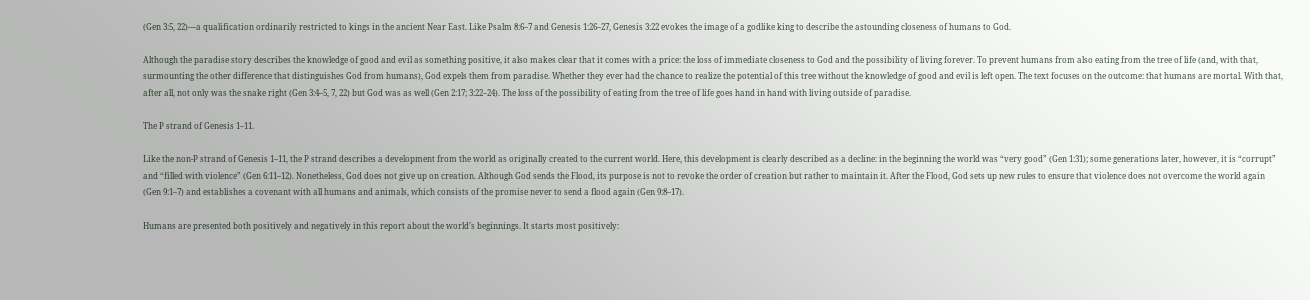(Gen 3:5, 22)—a qualification ordinarily restricted to kings in the ancient Near East. Like Psalm 8:6–7 and Genesis 1:26–27, Genesis 3:22 evokes the image of a godlike king to describe the astounding closeness of humans to God.

Although the paradise story describes the knowledge of good and evil as something positive, it also makes clear that it comes with a price: the loss of immediate closeness to God and the possibility of living forever. To prevent humans from also eating from the tree of life (and, with that, surmounting the other difference that distinguishes God from humans), God expels them from paradise. Whether they ever had the chance to realize the potential of this tree without the knowledge of good and evil is left open. The text focuses on the outcome: that humans are mortal. With that, after all, not only was the snake right (Gen 3:4–5, 7, 22) but God was as well (Gen 2:17; 3:22–24). The loss of the possibility of eating from the tree of life goes hand in hand with living outside of paradise.

The P strand of Genesis 1–11.

Like the non-P strand of Genesis 1–11, the P strand describes a development from the world as originally created to the current world. Here, this development is clearly described as a decline: in the beginning the world was “very good” (Gen 1:31); some generations later, however, it is “corrupt” and “filled with violence” (Gen 6:11–12). Nonetheless, God does not give up on creation. Although God sends the Flood, its purpose is not to revoke the order of creation but rather to maintain it. After the Flood, God sets up new rules to ensure that violence does not overcome the world again (Gen 9:1–7) and establishes a covenant with all humans and animals, which consists of the promise never to send a flood again (Gen 9:8–17).

Humans are presented both positively and negatively in this report about the world’s beginnings. It starts most positively: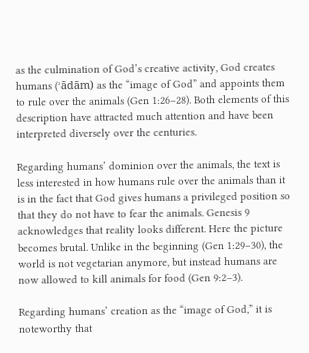as the culmination of God’s creative activity, God creates humans (ʾādām) as the “image of God” and appoints them to rule over the animals (Gen 1:26–28). Both elements of this description have attracted much attention and have been interpreted diversely over the centuries.

Regarding humans’ dominion over the animals, the text is less interested in how humans rule over the animals than it is in the fact that God gives humans a privileged position so that they do not have to fear the animals. Genesis 9 acknowledges that reality looks different. Here the picture becomes brutal. Unlike in the beginning (Gen 1:29–30), the world is not vegetarian anymore, but instead humans are now allowed to kill animals for food (Gen 9:2–3).

Regarding humans’ creation as the “image of God,” it is noteworthy that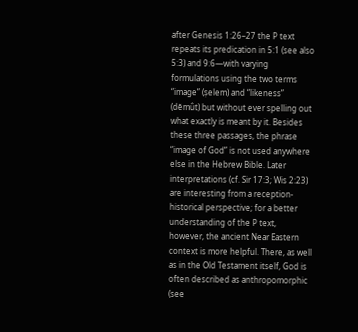after Genesis 1:26–27 the P text repeats its predication in 5:1 (see also 5:3) and 9:6—with varying formulations using the two terms “image” (ṣelem) and “likeness” (dĕmût) but without ever spelling out what exactly is meant by it. Besides these three passages, the phrase “image of God” is not used anywhere else in the Hebrew Bible. Later interpretations (cf. Sir 17:3; Wis 2:23) are interesting from a reception-historical perspective; for a better understanding of the P text, however, the ancient Near Eastern context is more helpful. There, as well as in the Old Testament itself, God is often described as anthropomorphic (see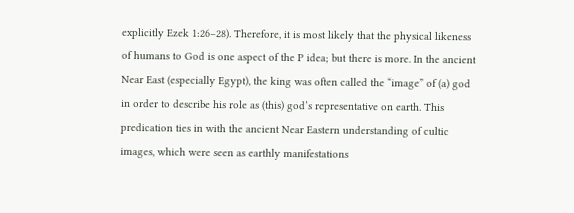explicitly Ezek 1:26–28). Therefore, it is most likely that the physical likeness of humans to God is one aspect of the P idea; but there is more. In the ancient Near East (especially Egypt), the king was often called the “image” of (a) god in order to describe his role as (this) god’s representative on earth. This predication ties in with the ancient Near Eastern understanding of cultic images, which were seen as earthly manifestations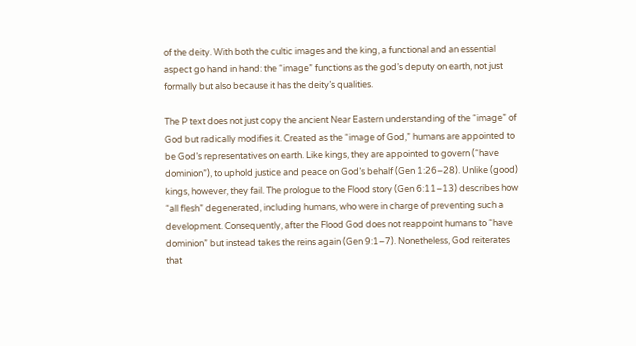of the deity. With both the cultic images and the king, a functional and an essential aspect go hand in hand: the “image” functions as the god’s deputy on earth, not just formally but also because it has the deity’s qualities.

The P text does not just copy the ancient Near Eastern understanding of the “image” of God but radically modifies it. Created as the “image of God,” humans are appointed to be God’s representatives on earth. Like kings, they are appointed to govern (“have dominion”), to uphold justice and peace on God’s behalf (Gen 1:26–28). Unlike (good) kings, however, they fail. The prologue to the Flood story (Gen 6:11–13) describes how “all flesh” degenerated, including humans, who were in charge of preventing such a development. Consequently, after the Flood God does not reappoint humans to “have dominion” but instead takes the reins again (Gen 9:1–7). Nonetheless, God reiterates that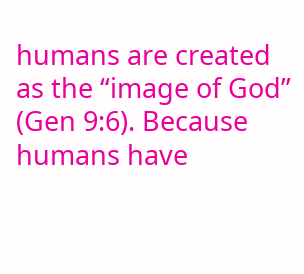humans are created as the “image of God” (Gen 9:6). Because humans have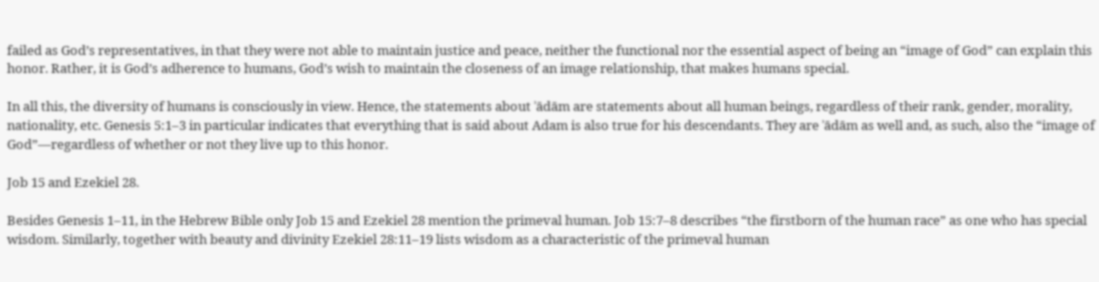failed as God’s representatives, in that they were not able to maintain justice and peace, neither the functional nor the essential aspect of being an “image of God” can explain this honor. Rather, it is God’s adherence to humans, God’s wish to maintain the closeness of an image relationship, that makes humans special.

In all this, the diversity of humans is consciously in view. Hence, the statements about ʾādām are statements about all human beings, regardless of their rank, gender, morality, nationality, etc. Genesis 5:1–3 in particular indicates that everything that is said about Adam is also true for his descendants. They are ʾādām as well and, as such, also the “image of God”—regardless of whether or not they live up to this honor.

Job 15 and Ezekiel 28.

Besides Genesis 1–11, in the Hebrew Bible only Job 15 and Ezekiel 28 mention the primeval human. Job 15:7–8 describes “the firstborn of the human race” as one who has special wisdom. Similarly, together with beauty and divinity Ezekiel 28:11–19 lists wisdom as a characteristic of the primeval human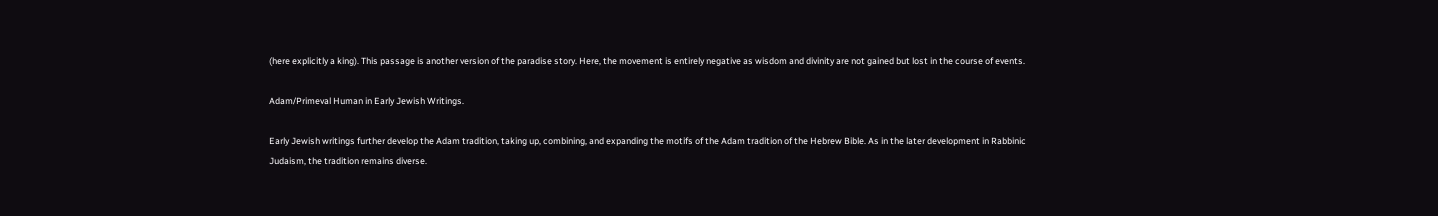(here explicitly a king). This passage is another version of the paradise story. Here, the movement is entirely negative as wisdom and divinity are not gained but lost in the course of events.

Adam/Primeval Human in Early Jewish Writings.

Early Jewish writings further develop the Adam tradition, taking up, combining, and expanding the motifs of the Adam tradition of the Hebrew Bible. As in the later development in Rabbinic Judaism, the tradition remains diverse.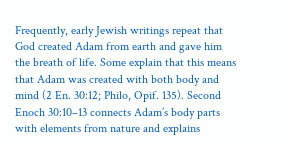Frequently, early Jewish writings repeat that God created Adam from earth and gave him the breath of life. Some explain that this means that Adam was created with both body and mind (2 En. 30:12; Philo, Opif. 135). Second Enoch 30:10–13 connects Adam’s body parts with elements from nature and explains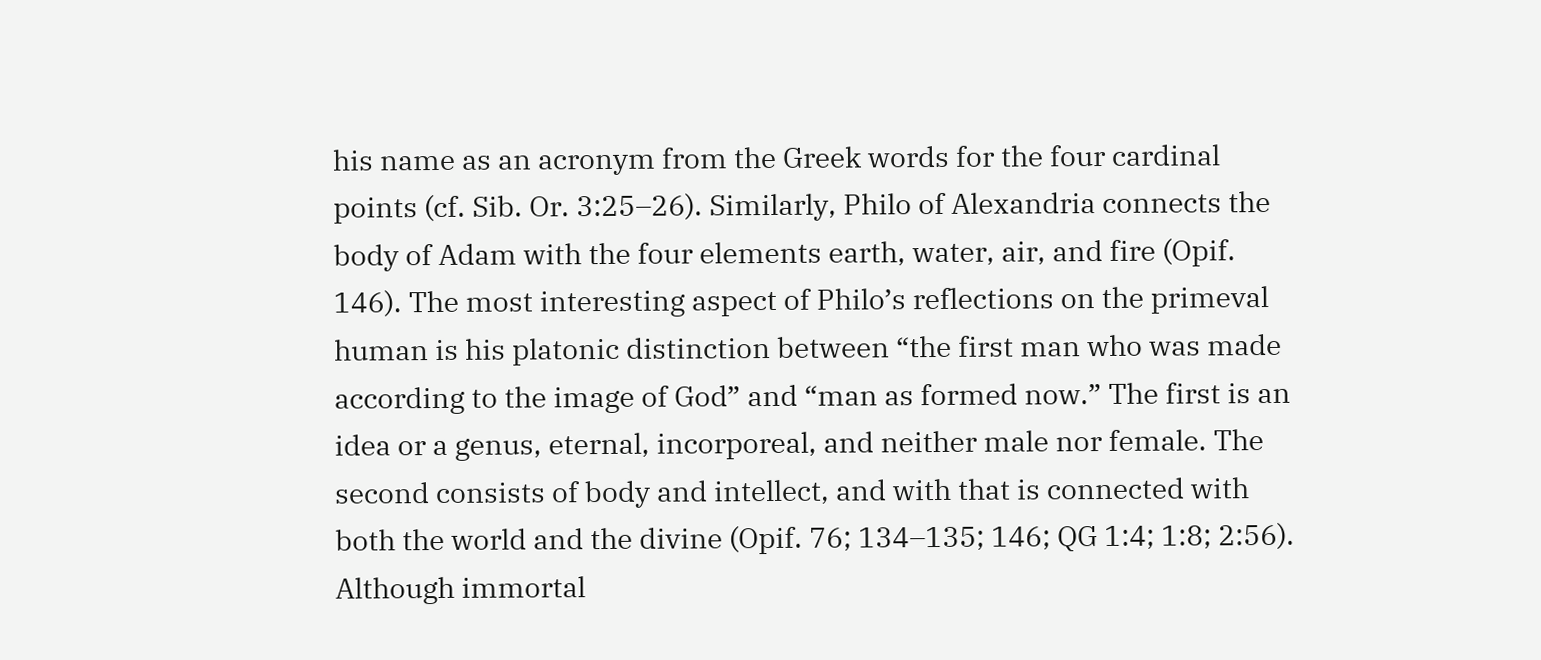his name as an acronym from the Greek words for the four cardinal points (cf. Sib. Or. 3:25–26). Similarly, Philo of Alexandria connects the body of Adam with the four elements earth, water, air, and fire (Opif. 146). The most interesting aspect of Philo’s reflections on the primeval human is his platonic distinction between “the first man who was made according to the image of God” and “man as formed now.” The first is an idea or a genus, eternal, incorporeal, and neither male nor female. The second consists of body and intellect, and with that is connected with both the world and the divine (Opif. 76; 134–135; 146; QG 1:4; 1:8; 2:56). Although immortal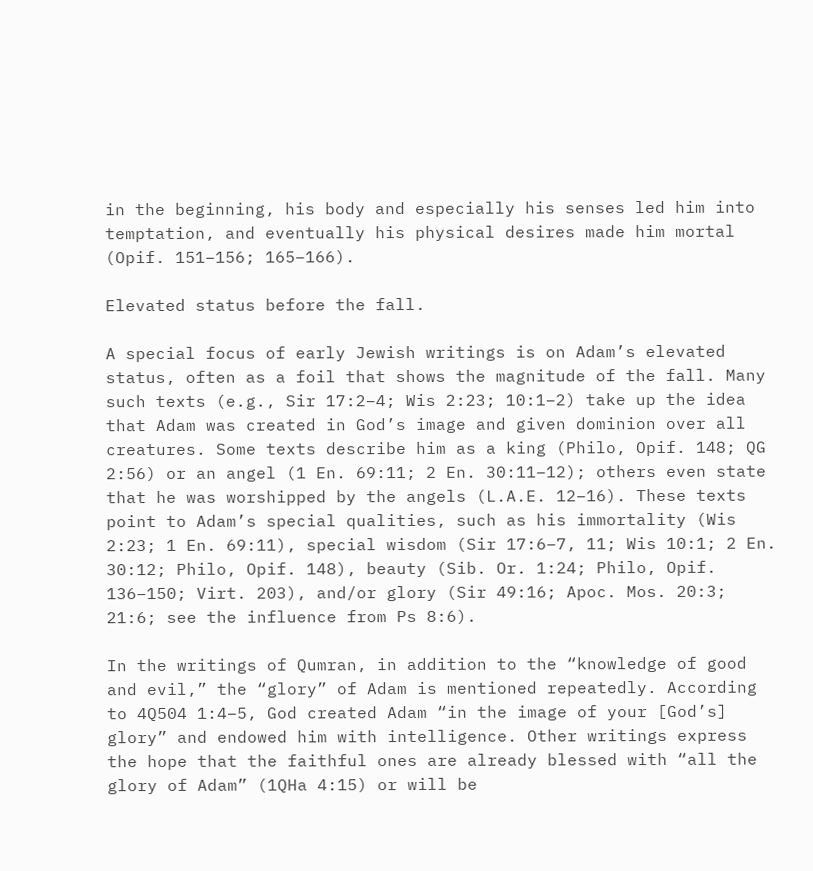in the beginning, his body and especially his senses led him into temptation, and eventually his physical desires made him mortal (Opif. 151–156; 165–166).

Elevated status before the fall.

A special focus of early Jewish writings is on Adam’s elevated status, often as a foil that shows the magnitude of the fall. Many such texts (e.g., Sir 17:2–4; Wis 2:23; 10:1–2) take up the idea that Adam was created in God’s image and given dominion over all creatures. Some texts describe him as a king (Philo, Opif. 148; QG 2:56) or an angel (1 En. 69:11; 2 En. 30:11–12); others even state that he was worshipped by the angels (L.A.E. 12–16). These texts point to Adam’s special qualities, such as his immortality (Wis 2:23; 1 En. 69:11), special wisdom (Sir 17:6–7, 11; Wis 10:1; 2 En. 30:12; Philo, Opif. 148), beauty (Sib. Or. 1:24; Philo, Opif. 136–150; Virt. 203), and/or glory (Sir 49:16; Apoc. Mos. 20:3; 21:6; see the influence from Ps 8:6).

In the writings of Qumran, in addition to the “knowledge of good and evil,” the “glory” of Adam is mentioned repeatedly. According to 4Q504 1:4–5, God created Adam “in the image of your [God’s] glory” and endowed him with intelligence. Other writings express the hope that the faithful ones are already blessed with “all the glory of Adam” (1QHa 4:15) or will be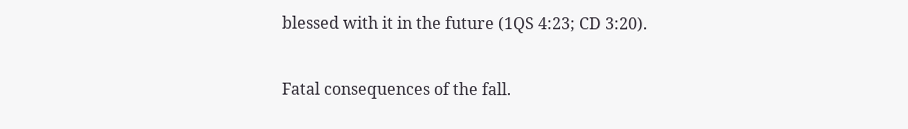blessed with it in the future (1QS 4:23; CD 3:20).

Fatal consequences of the fall.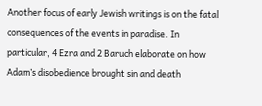Another focus of early Jewish writings is on the fatal consequences of the events in paradise. In particular, 4 Ezra and 2 Baruch elaborate on how Adam’s disobedience brought sin and death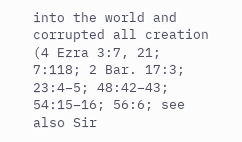into the world and corrupted all creation (4 Ezra 3:7, 21; 7:118; 2 Bar. 17:3; 23:4–5; 48:42–43; 54:15–16; 56:6; see also Sir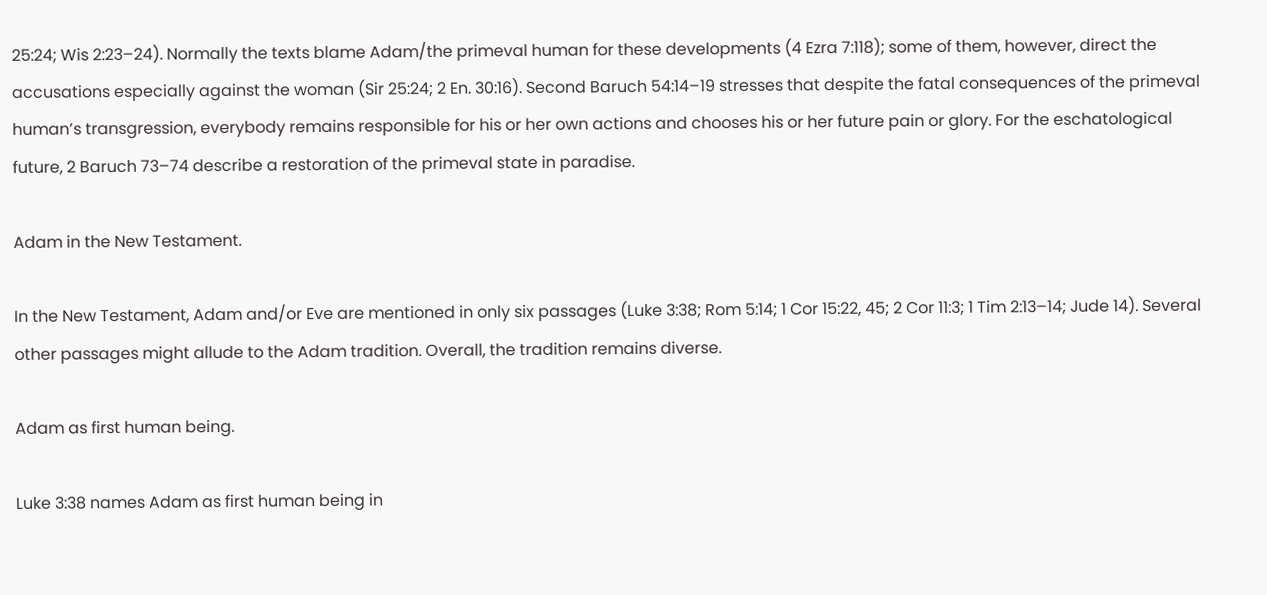25:24; Wis 2:23–24). Normally the texts blame Adam/the primeval human for these developments (4 Ezra 7:118); some of them, however, direct the accusations especially against the woman (Sir 25:24; 2 En. 30:16). Second Baruch 54:14–19 stresses that despite the fatal consequences of the primeval human’s transgression, everybody remains responsible for his or her own actions and chooses his or her future pain or glory. For the eschatological future, 2 Baruch 73–74 describe a restoration of the primeval state in paradise.

Adam in the New Testament.

In the New Testament, Adam and/or Eve are mentioned in only six passages (Luke 3:38; Rom 5:14; 1 Cor 15:22, 45; 2 Cor 11:3; 1 Tim 2:13–14; Jude 14). Several other passages might allude to the Adam tradition. Overall, the tradition remains diverse.

Adam as first human being.

Luke 3:38 names Adam as first human being in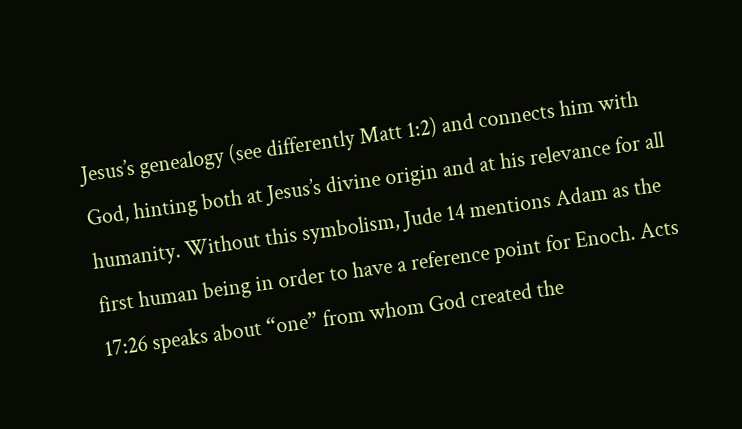Jesus’s genealogy (see differently Matt 1:2) and connects him with God, hinting both at Jesus’s divine origin and at his relevance for all humanity. Without this symbolism, Jude 14 mentions Adam as the first human being in order to have a reference point for Enoch. Acts 17:26 speaks about “one” from whom God created the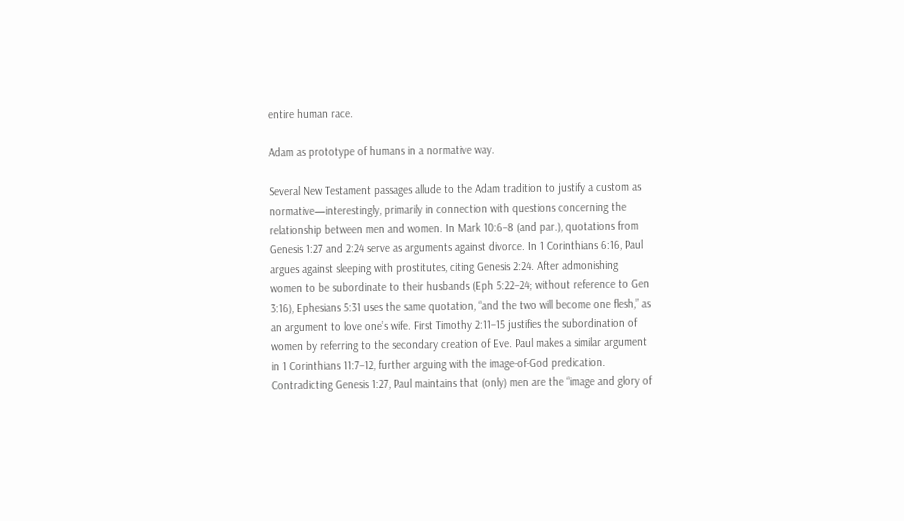entire human race.

Adam as prototype of humans in a normative way.

Several New Testament passages allude to the Adam tradition to justify a custom as normative—interestingly, primarily in connection with questions concerning the relationship between men and women. In Mark 10:6–8 (and par.), quotations from Genesis 1:27 and 2:24 serve as arguments against divorce. In 1 Corinthians 6:16, Paul argues against sleeping with prostitutes, citing Genesis 2:24. After admonishing women to be subordinate to their husbands (Eph 5:22–24; without reference to Gen 3:16), Ephesians 5:31 uses the same quotation, “and the two will become one flesh,” as an argument to love one’s wife. First Timothy 2:11–15 justifies the subordination of women by referring to the secondary creation of Eve. Paul makes a similar argument in 1 Corinthians 11:7–12, further arguing with the image-of-God predication. Contradicting Genesis 1:27, Paul maintains that (only) men are the “image and glory of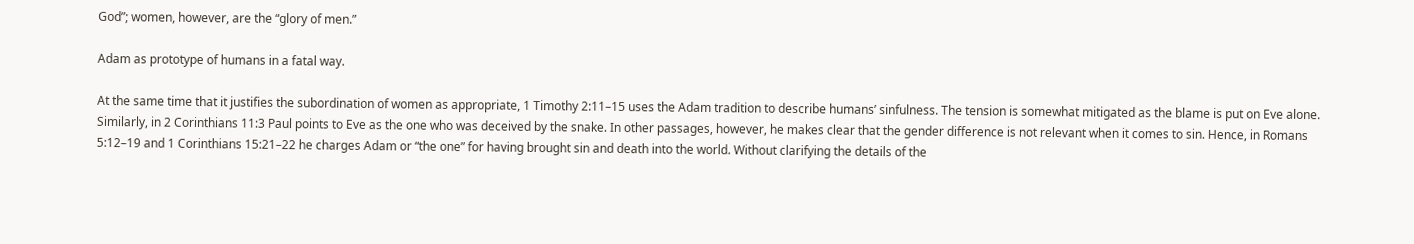God”; women, however, are the “glory of men.”

Adam as prototype of humans in a fatal way.

At the same time that it justifies the subordination of women as appropriate, 1 Timothy 2:11–15 uses the Adam tradition to describe humans’ sinfulness. The tension is somewhat mitigated as the blame is put on Eve alone. Similarly, in 2 Corinthians 11:3 Paul points to Eve as the one who was deceived by the snake. In other passages, however, he makes clear that the gender difference is not relevant when it comes to sin. Hence, in Romans 5:12–19 and 1 Corinthians 15:21–22 he charges Adam or “the one” for having brought sin and death into the world. Without clarifying the details of the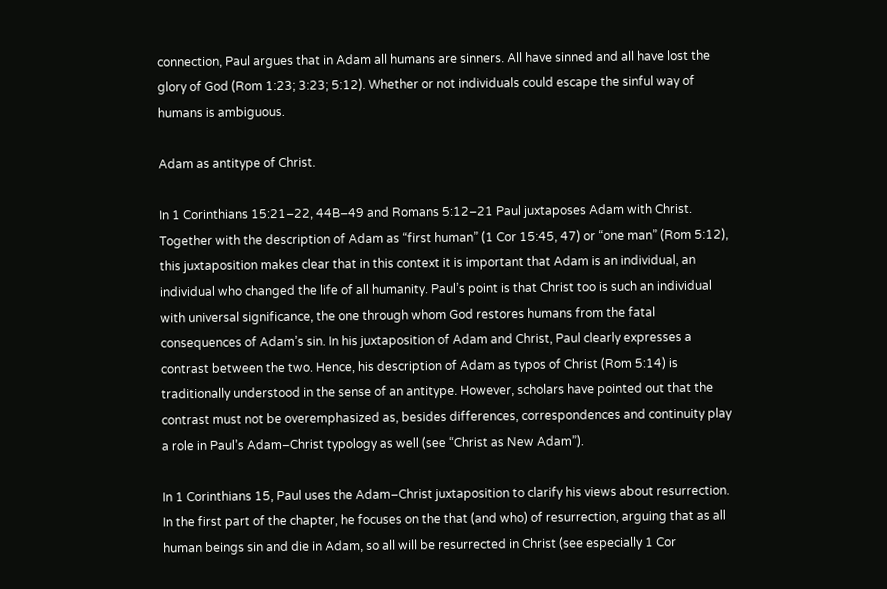connection, Paul argues that in Adam all humans are sinners. All have sinned and all have lost the glory of God (Rom 1:23; 3:23; 5:12). Whether or not individuals could escape the sinful way of humans is ambiguous.

Adam as antitype of Christ.

In 1 Corinthians 15:21–22, 44B–49 and Romans 5:12–21 Paul juxtaposes Adam with Christ. Together with the description of Adam as “first human” (1 Cor 15:45, 47) or “one man” (Rom 5:12), this juxtaposition makes clear that in this context it is important that Adam is an individual, an individual who changed the life of all humanity. Paul’s point is that Christ too is such an individual with universal significance, the one through whom God restores humans from the fatal consequences of Adam’s sin. In his juxtaposition of Adam and Christ, Paul clearly expresses a contrast between the two. Hence, his description of Adam as typos of Christ (Rom 5:14) is traditionally understood in the sense of an antitype. However, scholars have pointed out that the contrast must not be overemphasized as, besides differences, correspondences and continuity play a role in Paul’s Adam–Christ typology as well (see “Christ as New Adam”).

In 1 Corinthians 15, Paul uses the Adam–Christ juxtaposition to clarify his views about resurrection. In the first part of the chapter, he focuses on the that (and who) of resurrection, arguing that as all human beings sin and die in Adam, so all will be resurrected in Christ (see especially 1 Cor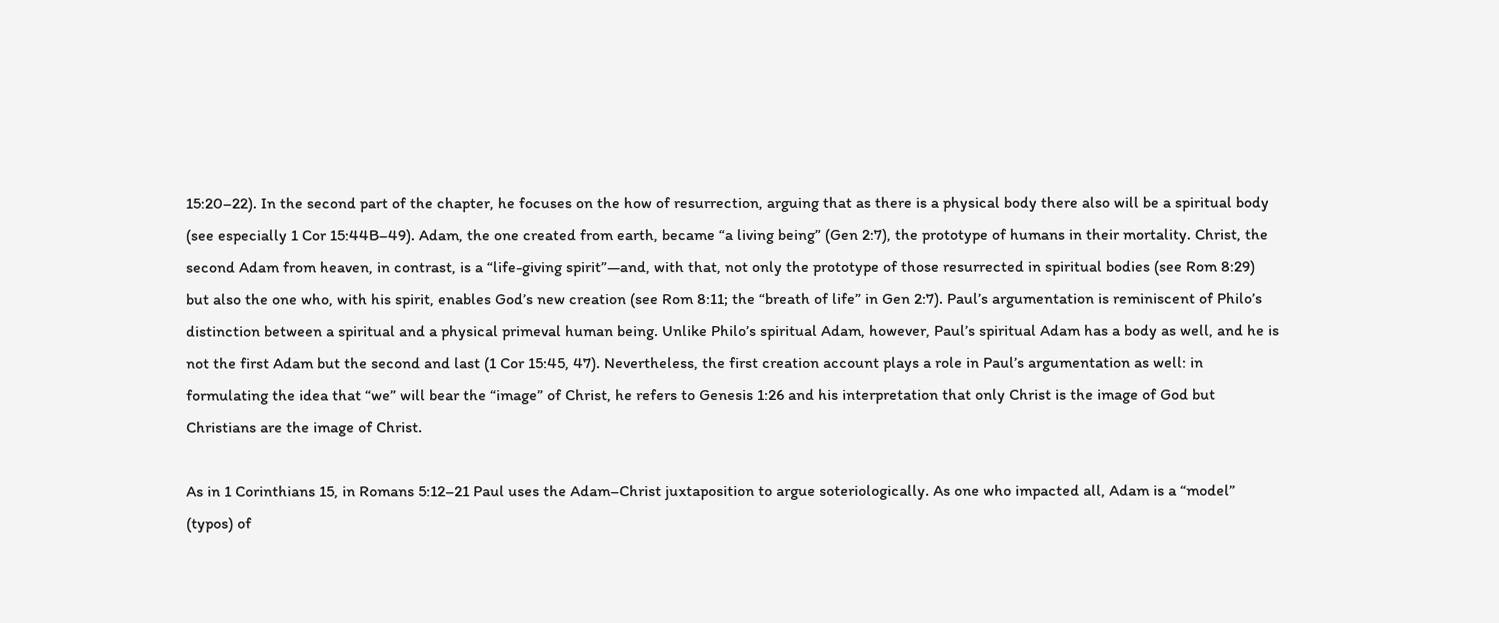15:20–22). In the second part of the chapter, he focuses on the how of resurrection, arguing that as there is a physical body there also will be a spiritual body (see especially 1 Cor 15:44B–49). Adam, the one created from earth, became “a living being” (Gen 2:7), the prototype of humans in their mortality. Christ, the second Adam from heaven, in contrast, is a “life-giving spirit”—and, with that, not only the prototype of those resurrected in spiritual bodies (see Rom 8:29) but also the one who, with his spirit, enables God’s new creation (see Rom 8:11; the “breath of life” in Gen 2:7). Paul’s argumentation is reminiscent of Philo’s distinction between a spiritual and a physical primeval human being. Unlike Philo’s spiritual Adam, however, Paul’s spiritual Adam has a body as well, and he is not the first Adam but the second and last (1 Cor 15:45, 47). Nevertheless, the first creation account plays a role in Paul’s argumentation as well: in formulating the idea that “we” will bear the “image” of Christ, he refers to Genesis 1:26 and his interpretation that only Christ is the image of God but Christians are the image of Christ.

As in 1 Corinthians 15, in Romans 5:12–21 Paul uses the Adam–Christ juxtaposition to argue soteriologically. As one who impacted all, Adam is a “model” (typos) of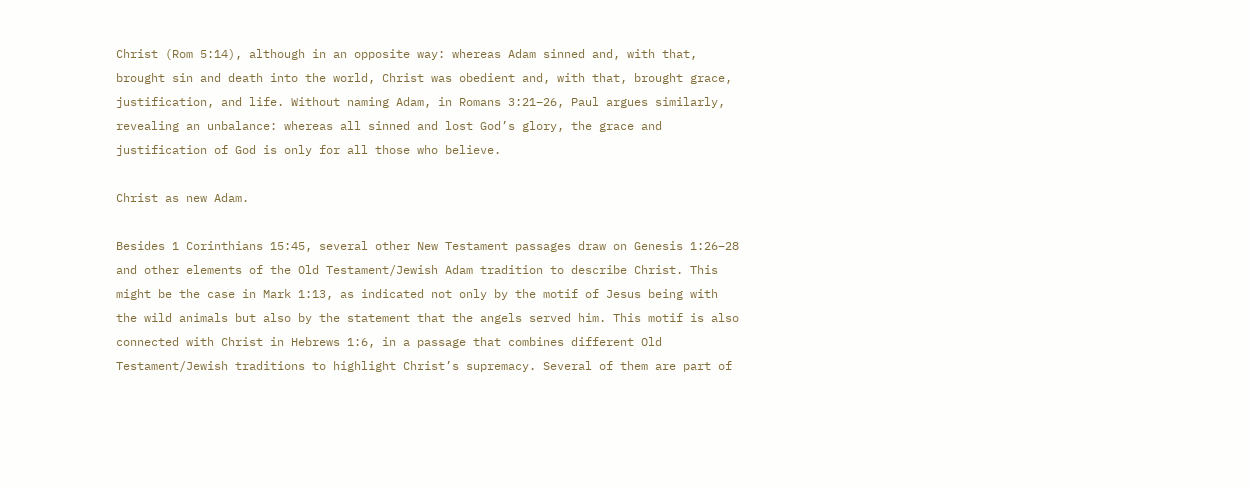Christ (Rom 5:14), although in an opposite way: whereas Adam sinned and, with that, brought sin and death into the world, Christ was obedient and, with that, brought grace, justification, and life. Without naming Adam, in Romans 3:21–26, Paul argues similarly, revealing an unbalance: whereas all sinned and lost God’s glory, the grace and justification of God is only for all those who believe.

Christ as new Adam.

Besides 1 Corinthians 15:45, several other New Testament passages draw on Genesis 1:26–28 and other elements of the Old Testament/Jewish Adam tradition to describe Christ. This might be the case in Mark 1:13, as indicated not only by the motif of Jesus being with the wild animals but also by the statement that the angels served him. This motif is also connected with Christ in Hebrews 1:6, in a passage that combines different Old Testament/Jewish traditions to highlight Christ’s supremacy. Several of them are part of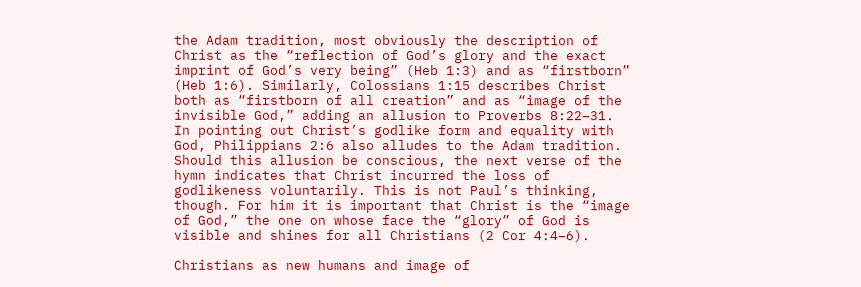the Adam tradition, most obviously the description of Christ as the “reflection of God’s glory and the exact imprint of God’s very being” (Heb 1:3) and as “firstborn” (Heb 1:6). Similarly, Colossians 1:15 describes Christ both as “firstborn of all creation” and as “image of the invisible God,” adding an allusion to Proverbs 8:22–31. In pointing out Christ’s godlike form and equality with God, Philippians 2:6 also alludes to the Adam tradition. Should this allusion be conscious, the next verse of the hymn indicates that Christ incurred the loss of godlikeness voluntarily. This is not Paul’s thinking, though. For him it is important that Christ is the “image of God,” the one on whose face the “glory” of God is visible and shines for all Christians (2 Cor 4:4–6).

Christians as new humans and image of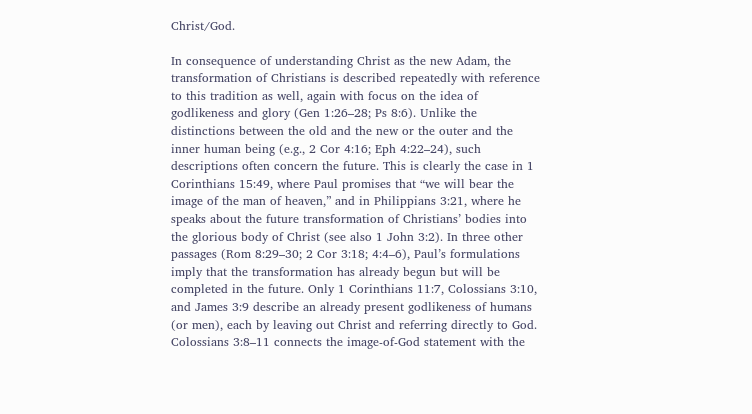Christ/God.

In consequence of understanding Christ as the new Adam, the transformation of Christians is described repeatedly with reference to this tradition as well, again with focus on the idea of godlikeness and glory (Gen 1:26–28; Ps 8:6). Unlike the distinctions between the old and the new or the outer and the inner human being (e.g., 2 Cor 4:16; Eph 4:22–24), such descriptions often concern the future. This is clearly the case in 1 Corinthians 15:49, where Paul promises that “we will bear the image of the man of heaven,” and in Philippians 3:21, where he speaks about the future transformation of Christians’ bodies into the glorious body of Christ (see also 1 John 3:2). In three other passages (Rom 8:29–30; 2 Cor 3:18; 4:4–6), Paul’s formulations imply that the transformation has already begun but will be completed in the future. Only 1 Corinthians 11:7, Colossians 3:10, and James 3:9 describe an already present godlikeness of humans (or men), each by leaving out Christ and referring directly to God. Colossians 3:8–11 connects the image-of-God statement with the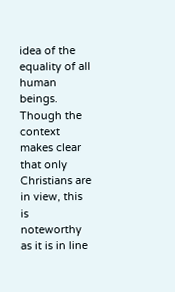idea of the equality of all human beings. Though the context makes clear that only Christians are in view, this is noteworthy as it is in line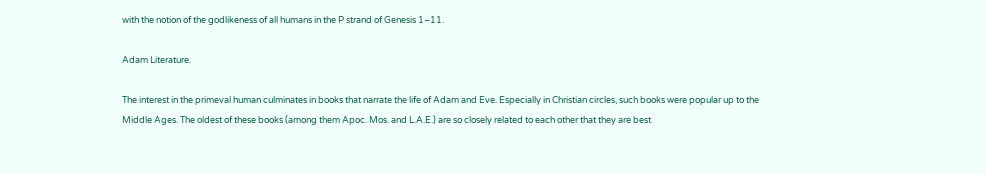with the notion of the godlikeness of all humans in the P strand of Genesis 1–11.

Adam Literature.

The interest in the primeval human culminates in books that narrate the life of Adam and Eve. Especially in Christian circles, such books were popular up to the Middle Ages. The oldest of these books (among them Apoc. Mos. and L.A.E.) are so closely related to each other that they are best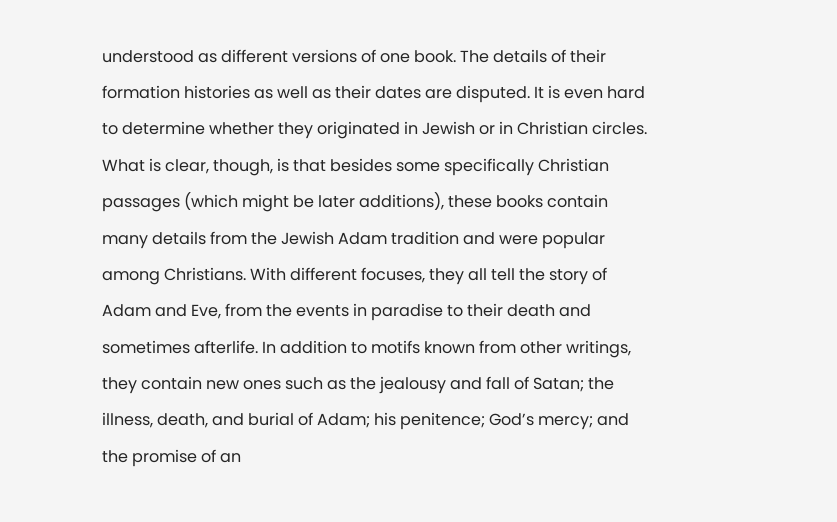understood as different versions of one book. The details of their formation histories as well as their dates are disputed. It is even hard to determine whether they originated in Jewish or in Christian circles. What is clear, though, is that besides some specifically Christian passages (which might be later additions), these books contain many details from the Jewish Adam tradition and were popular among Christians. With different focuses, they all tell the story of Adam and Eve, from the events in paradise to their death and sometimes afterlife. In addition to motifs known from other writings, they contain new ones such as the jealousy and fall of Satan; the illness, death, and burial of Adam; his penitence; God’s mercy; and the promise of an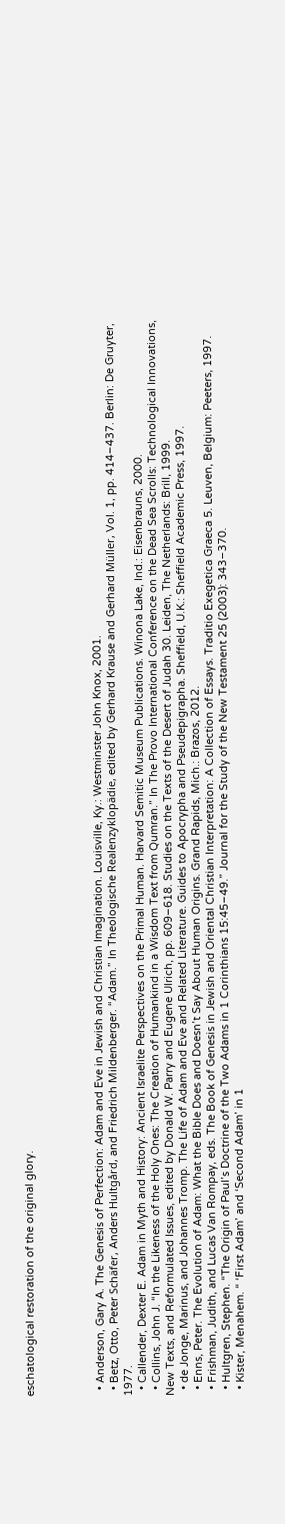eschatological restoration of the original glory.




  • Anderson, Gary A. The Genesis of Perfection: Adam and Eve in Jewish and Christian Imagination. Louisville, Ky.: Westminster John Knox, 2001.
  • Betz, Otto, Peter Schäfer, Anders Hultgård, and Friedrich Mildenberger. “Adam.” In Theologische Realenzyklopädie, edited by Gerhard Krause and Gerhard Müller, Vol. 1, pp. 414–437. Berlin: De Gruyter, 1977.
  • Callender, Dexter E. Adam in Myth and History: Ancient Israelite Perspectives on the Primal Human. Harvard Semitic Museum Publications. Winona Lake, Ind.: Eisenbrauns, 2000.
  • Collins, John J. “In the Likeness of the Holy Ones: The Creation of Humankind in a Wisdom Text from Qumran.” In The Provo International Conference on the Dead Sea Scrolls: Technological Innovations, New Texts, and Reformulated Issues, edited by Donald W. Parry and Eugene Ulrich, pp. 609–618. Studies on the Texts of the Desert of Judah 30. Leiden, The Netherlands: Brill, 1999.
  • de Jonge, Marinus, and Johannes Tromp. The Life of Adam and Eve and Related Literature. Guides to Apocrypha and Pseudepigrapha. Sheffield, U.K.: Sheffield Academic Press, 1997.
  • Enns, Peter. The Evolution of Adam: What the Bible Does and Doesn’t Say About Human Origins. Grand Rapids, Mich.: Brazos, 2012.
  • Frishman, Judith, and Lucas Van Rompay, eds. The Book of Genesis in Jewish and Oriental Christian Interpretation: A Collection of Essays. Traditio Exegetica Graeca 5. Leuven, Belgium: Peeters, 1997.
  • Hultgren, Stephen. “The Origin of Paul’s Doctrine of the Two Adams in 1 Corinthians 15:45–49.” Journal for the Study of the New Testament 25 (2003): 343–370.
  • Kister, Menahem. “ ‘First Adam’ and ‘Second Adam’ in 1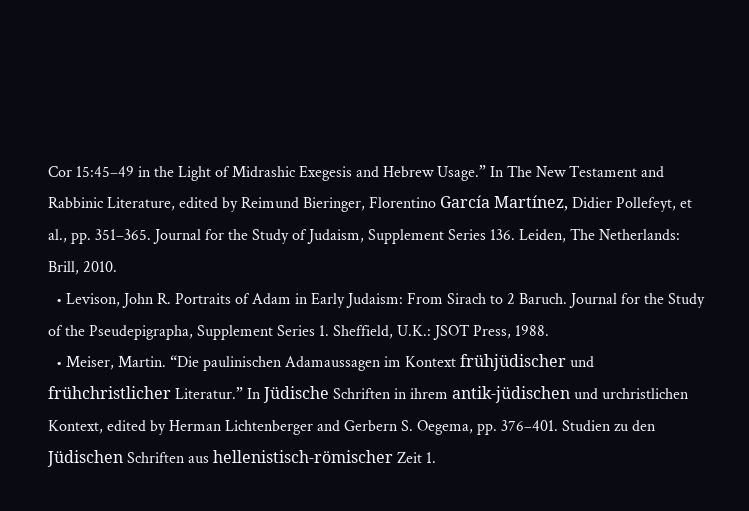Cor 15:45–49 in the Light of Midrashic Exegesis and Hebrew Usage.” In The New Testament and Rabbinic Literature, edited by Reimund Bieringer, Florentino García Martínez, Didier Pollefeyt, et al., pp. 351–365. Journal for the Study of Judaism, Supplement Series 136. Leiden, The Netherlands: Brill, 2010.
  • Levison, John R. Portraits of Adam in Early Judaism: From Sirach to 2 Baruch. Journal for the Study of the Pseudepigrapha, Supplement Series 1. Sheffield, U.K.: JSOT Press, 1988.
  • Meiser, Martin. “Die paulinischen Adamaussagen im Kontext frühjüdischer und frühchristlicher Literatur.” In Jüdische Schriften in ihrem antik-jüdischen und urchristlichen Kontext, edited by Herman Lichtenberger and Gerbern S. Oegema, pp. 376–401. Studien zu den Jüdischen Schriften aus hellenistisch-römischer Zeit 1.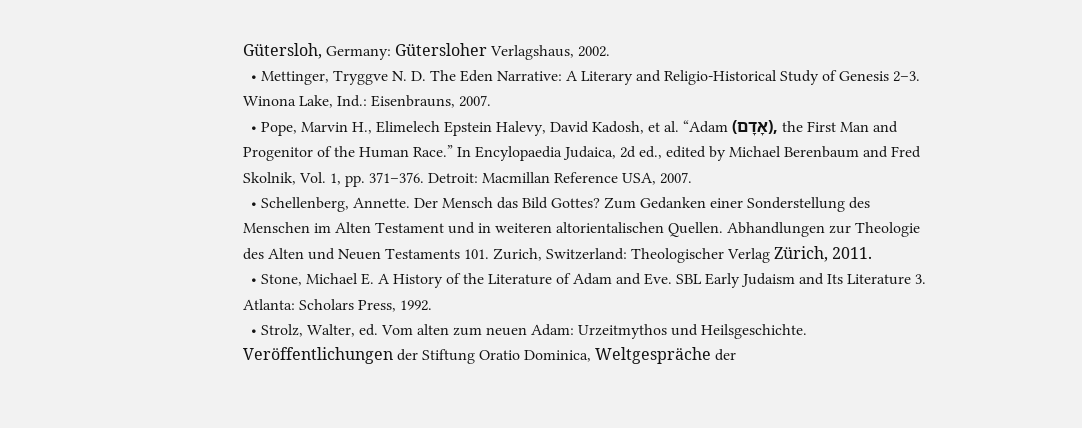Gütersloh, Germany: Gütersloher Verlagshaus, 2002.
  • Mettinger, Tryggve N. D. The Eden Narrative: A Literary and Religio-Historical Study of Genesis 2–3. Winona Lake, Ind.: Eisenbrauns, 2007.
  • Pope, Marvin H., Elimelech Epstein Halevy, David Kadosh, et al. “Adam (אָדָם), the First Man and Progenitor of the Human Race.” In Encylopaedia Judaica, 2d ed., edited by Michael Berenbaum and Fred Skolnik, Vol. 1, pp. 371–376. Detroit: Macmillan Reference USA, 2007.
  • Schellenberg, Annette. Der Mensch das Bild Gottes? Zum Gedanken einer Sonderstellung des Menschen im Alten Testament und in weiteren altorientalischen Quellen. Abhandlungen zur Theologie des Alten und Neuen Testaments 101. Zurich, Switzerland: Theologischer Verlag Zürich, 2011.
  • Stone, Michael E. A History of the Literature of Adam and Eve. SBL Early Judaism and Its Literature 3. Atlanta: Scholars Press, 1992.
  • Strolz, Walter, ed. Vom alten zum neuen Adam: Urzeitmythos und Heilsgeschichte. Veröffentlichungen der Stiftung Oratio Dominica, Weltgespräche der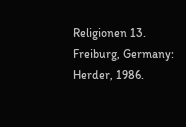Religionen 13. Freiburg, Germany: Herder, 1986.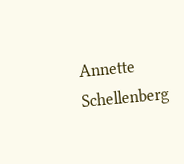Annette Schellenberg